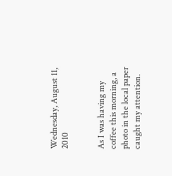Wednesday, August 11, 2010


As I was having my coffee this morning, a photo in the local paper caught my attention.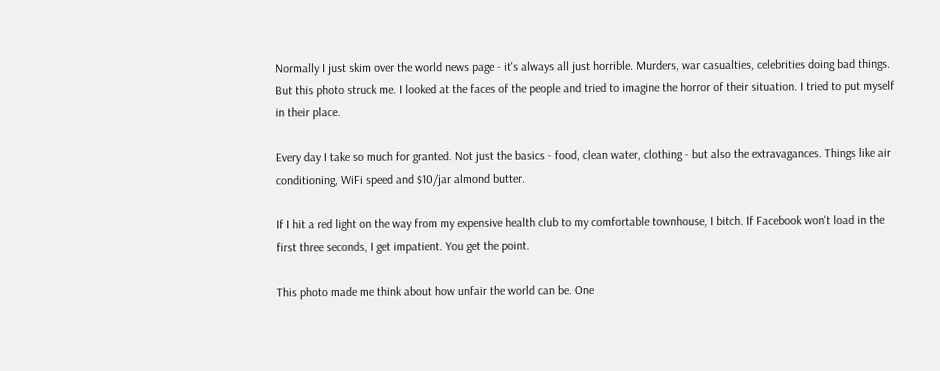Normally I just skim over the world news page - it's always all just horrible. Murders, war casualties, celebrities doing bad things. But this photo struck me. I looked at the faces of the people and tried to imagine the horror of their situation. I tried to put myself in their place.

Every day I take so much for granted. Not just the basics - food, clean water, clothing - but also the extravagances. Things like air conditioning, WiFi speed and $10/jar almond butter.

If I hit a red light on the way from my expensive health club to my comfortable townhouse, I bitch. If Facebook won't load in the first three seconds, I get impatient. You get the point.

This photo made me think about how unfair the world can be. One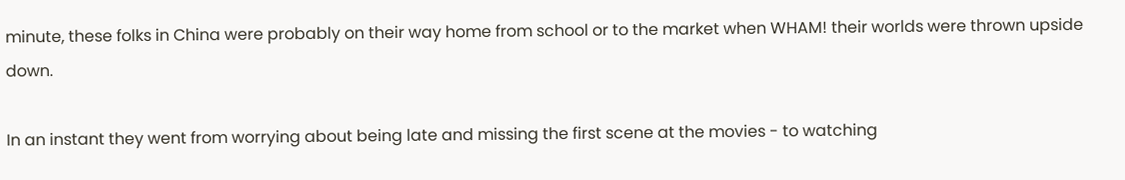minute, these folks in China were probably on their way home from school or to the market when WHAM! their worlds were thrown upside down.

In an instant they went from worrying about being late and missing the first scene at the movies - to watching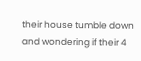their house tumble down and wondering if their 4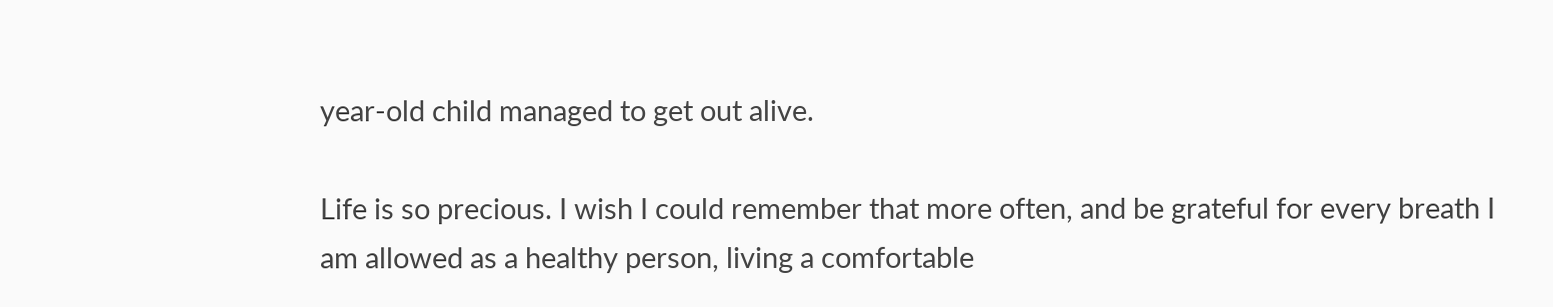year-old child managed to get out alive.

Life is so precious. I wish I could remember that more often, and be grateful for every breath I am allowed as a healthy person, living a comfortable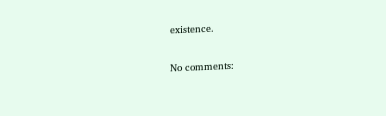existence.

No comments: